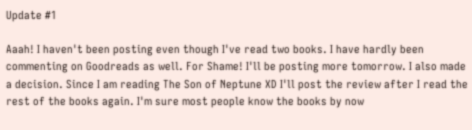Update #1

Aaah! I haven't been posting even though I've read two books. I have hardly been commenting on Goodreads as well. For Shame! I'll be posting more tomorrow. I also made a decision. Since I am reading The Son of Neptune XD I'll post the review after I read the rest of the books again. I'm sure most people know the books by now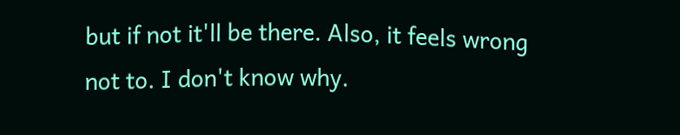but if not it'll be there. Also, it feels wrong not to. I don't know why.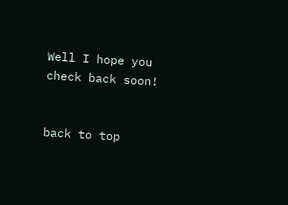Well I hope you check back soon!


back to top